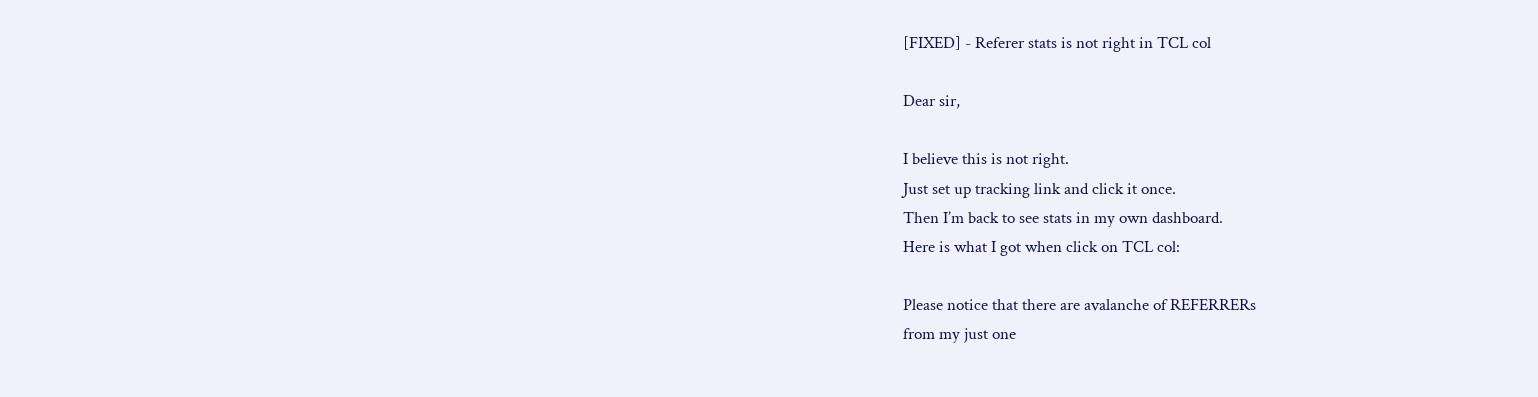[FIXED] - Referer stats is not right in TCL col

Dear sir,

I believe this is not right.
Just set up tracking link and click it once.
Then I’m back to see stats in my own dashboard.
Here is what I got when click on TCL col:

Please notice that there are avalanche of REFERRERs
from my just one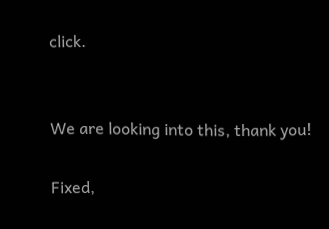click.


We are looking into this, thank you!

Fixed,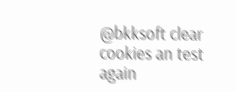@bkksoft clear cookies an test again